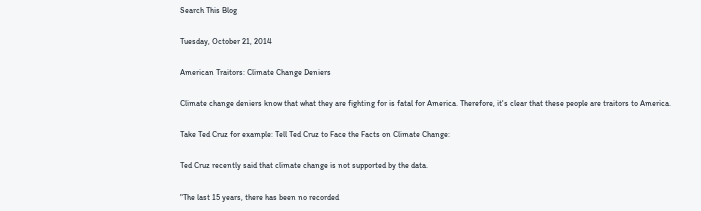Search This Blog

Tuesday, October 21, 2014

American Traitors: Climate Change Deniers

Climate change deniers know that what they are fighting for is fatal for America. Therefore, it's clear that these people are traitors to America.

Take Ted Cruz for example: Tell Ted Cruz to Face the Facts on Climate Change:

Ted Cruz recently said that climate change is not supported by the data.

"The last 15 years, there has been no recorded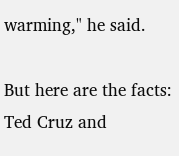warming," he said.

But here are the facts: Ted Cruz and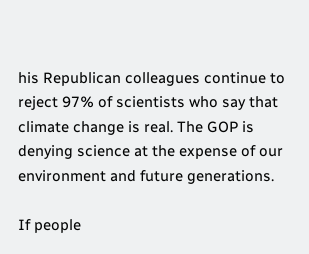his Republican colleagues continue to reject 97% of scientists who say that climate change is real. The GOP is denying science at the expense of our environment and future generations.

If people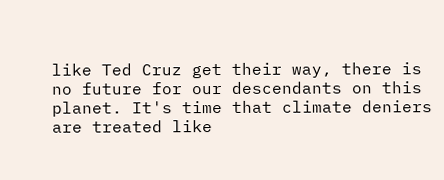like Ted Cruz get their way, there is no future for our descendants on this planet. It's time that climate deniers are treated like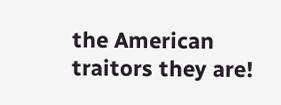the American traitors they are!